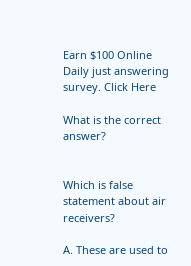Earn $100 Online Daily just answering survey. Click Here

What is the correct answer?


Which is false statement about air receivers?

A. These are used to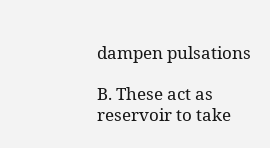dampen pulsations

B. These act as reservoir to take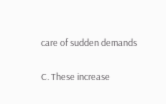care of sudden demands

C. These increase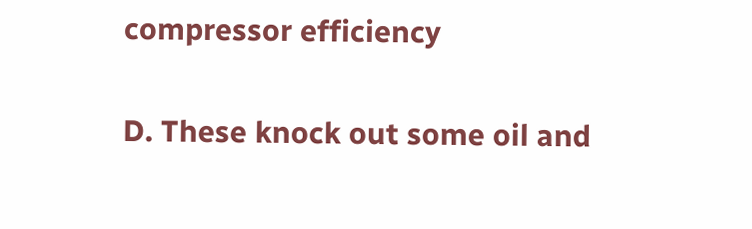compressor efficiency

D. These knock out some oil and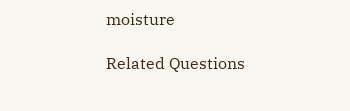moisture

Related Questions